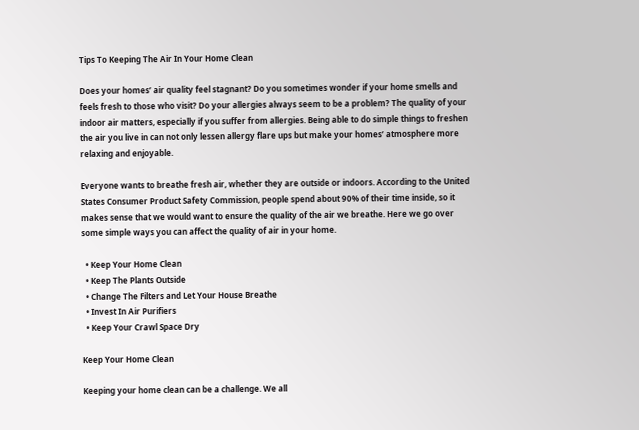Tips To Keeping The Air In Your Home Clean

Does your homes’ air quality feel stagnant? Do you sometimes wonder if your home smells and feels fresh to those who visit? Do your allergies always seem to be a problem? The quality of your indoor air matters, especially if you suffer from allergies. Being able to do simple things to freshen the air you live in can not only lessen allergy flare ups but make your homes’ atmosphere more relaxing and enjoyable.

Everyone wants to breathe fresh air, whether they are outside or indoors. According to the United States Consumer Product Safety Commission, people spend about 90% of their time inside, so it makes sense that we would want to ensure the quality of the air we breathe. Here we go over some simple ways you can affect the quality of air in your home.

  • Keep Your Home Clean
  • Keep The Plants Outside
  • Change The Filters and Let Your House Breathe
  • Invest In Air Purifiers
  • Keep Your Crawl Space Dry

Keep Your Home Clean

Keeping your home clean can be a challenge. We all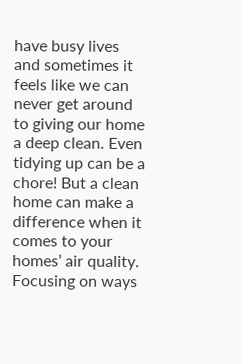have busy lives and sometimes it feels like we can never get around to giving our home a deep clean. Even tidying up can be a chore! But a clean home can make a difference when it comes to your homes’ air quality. Focusing on ways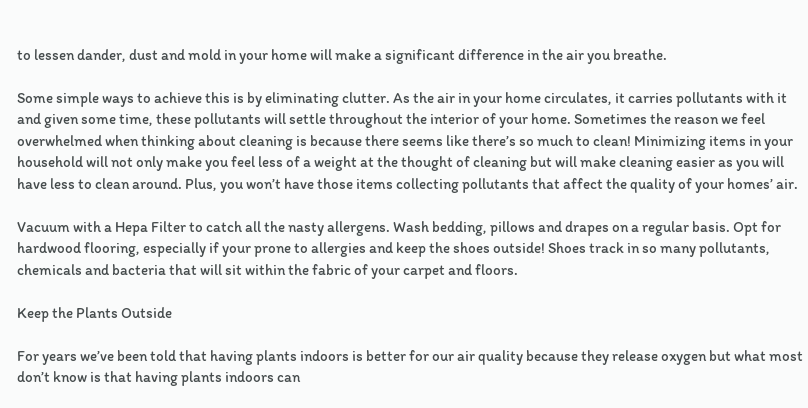to lessen dander, dust and mold in your home will make a significant difference in the air you breathe.

Some simple ways to achieve this is by eliminating clutter. As the air in your home circulates, it carries pollutants with it and given some time, these pollutants will settle throughout the interior of your home. Sometimes the reason we feel overwhelmed when thinking about cleaning is because there seems like there’s so much to clean! Minimizing items in your household will not only make you feel less of a weight at the thought of cleaning but will make cleaning easier as you will have less to clean around. Plus, you won’t have those items collecting pollutants that affect the quality of your homes’ air.

Vacuum with a Hepa Filter to catch all the nasty allergens. Wash bedding, pillows and drapes on a regular basis. Opt for hardwood flooring, especially if your prone to allergies and keep the shoes outside! Shoes track in so many pollutants, chemicals and bacteria that will sit within the fabric of your carpet and floors.

Keep the Plants Outside

For years we’ve been told that having plants indoors is better for our air quality because they release oxygen but what most don’t know is that having plants indoors can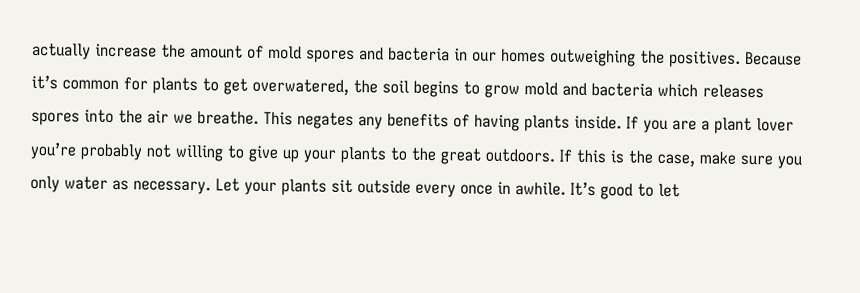actually increase the amount of mold spores and bacteria in our homes outweighing the positives. Because it’s common for plants to get overwatered, the soil begins to grow mold and bacteria which releases spores into the air we breathe. This negates any benefits of having plants inside. If you are a plant lover you’re probably not willing to give up your plants to the great outdoors. If this is the case, make sure you only water as necessary. Let your plants sit outside every once in awhile. It’s good to let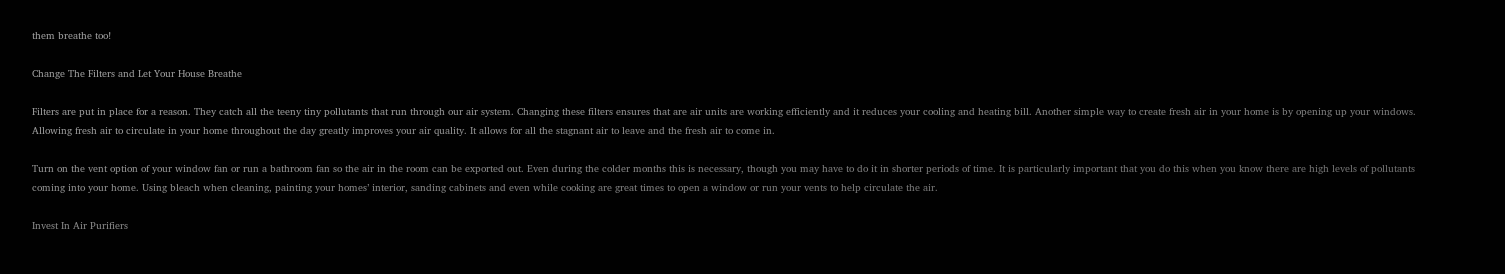them breathe too!

Change The Filters and Let Your House Breathe

Filters are put in place for a reason. They catch all the teeny tiny pollutants that run through our air system. Changing these filters ensures that are air units are working efficiently and it reduces your cooling and heating bill. Another simple way to create fresh air in your home is by opening up your windows. Allowing fresh air to circulate in your home throughout the day greatly improves your air quality. It allows for all the stagnant air to leave and the fresh air to come in.

Turn on the vent option of your window fan or run a bathroom fan so the air in the room can be exported out. Even during the colder months this is necessary, though you may have to do it in shorter periods of time. It is particularly important that you do this when you know there are high levels of pollutants coming into your home. Using bleach when cleaning, painting your homes’ interior, sanding cabinets and even while cooking are great times to open a window or run your vents to help circulate the air.

Invest In Air Purifiers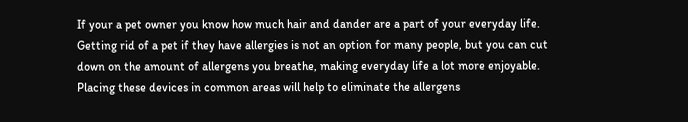If your a pet owner you know how much hair and dander are a part of your everyday life. Getting rid of a pet if they have allergies is not an option for many people, but you can cut down on the amount of allergens you breathe, making everyday life a lot more enjoyable. Placing these devices in common areas will help to eliminate the allergens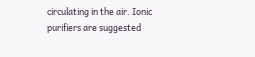circulating in the air. Ionic purifiers are suggested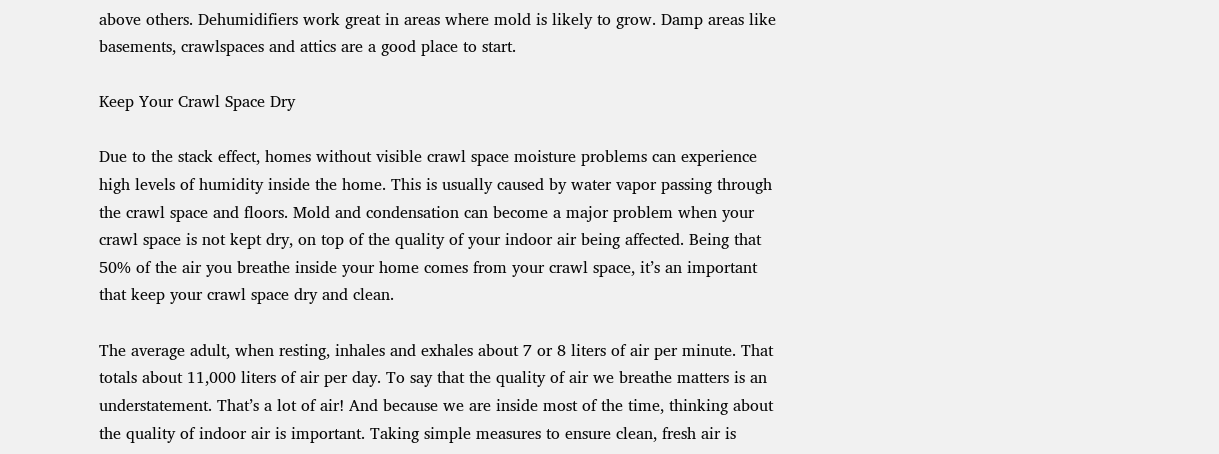above others. Dehumidifiers work great in areas where mold is likely to grow. Damp areas like basements, crawlspaces and attics are a good place to start.

Keep Your Crawl Space Dry

Due to the stack effect, homes without visible crawl space moisture problems can experience high levels of humidity inside the home. This is usually caused by water vapor passing through the crawl space and floors. Mold and condensation can become a major problem when your crawl space is not kept dry, on top of the quality of your indoor air being affected. Being that 50% of the air you breathe inside your home comes from your crawl space, it’s an important that keep your crawl space dry and clean.

The average adult, when resting, inhales and exhales about 7 or 8 liters of air per minute. That totals about 11,000 liters of air per day. To say that the quality of air we breathe matters is an understatement. That’s a lot of air! And because we are inside most of the time, thinking about the quality of indoor air is important. Taking simple measures to ensure clean, fresh air is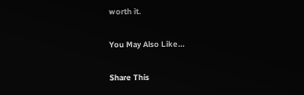worth it.

You May Also Like…

Share This